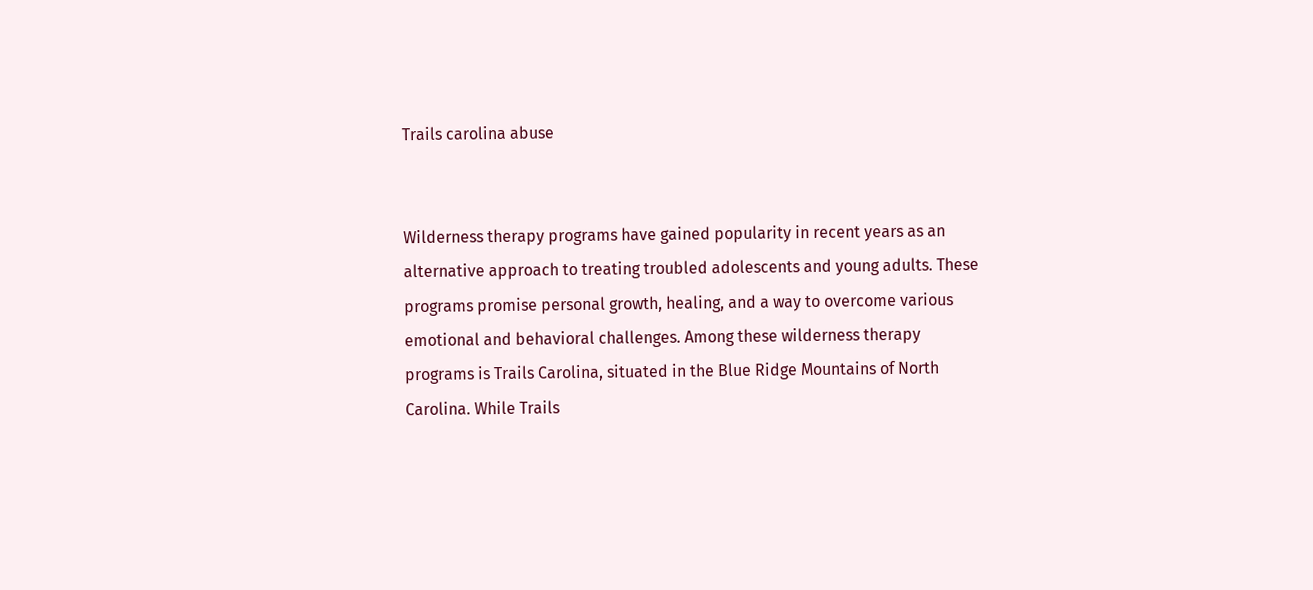Trails carolina abuse


Wilderness therapy programs have gained popularity in recent years as an alternative approach to treating troubled adolescents and young adults. These programs promise personal growth, healing, and a way to overcome various emotional and behavioral challenges. Among these wilderness therapy programs is Trails Carolina, situated in the Blue Ridge Mountains of North Carolina. While Trails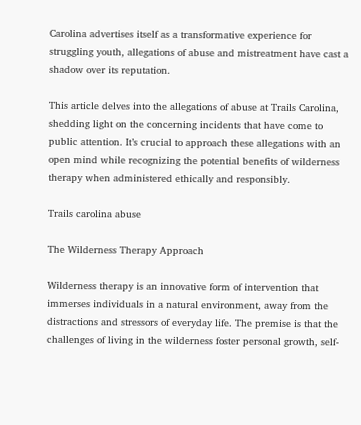Carolina advertises itself as a transformative experience for struggling youth, allegations of abuse and mistreatment have cast a shadow over its reputation.

This article delves into the allegations of abuse at Trails Carolina, shedding light on the concerning incidents that have come to public attention. It’s crucial to approach these allegations with an open mind while recognizing the potential benefits of wilderness therapy when administered ethically and responsibly.

Trails carolina abuse

The Wilderness Therapy Approach

Wilderness therapy is an innovative form of intervention that immerses individuals in a natural environment, away from the distractions and stressors of everyday life. The premise is that the challenges of living in the wilderness foster personal growth, self-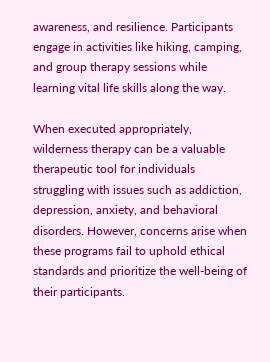awareness, and resilience. Participants engage in activities like hiking, camping, and group therapy sessions while learning vital life skills along the way.

When executed appropriately, wilderness therapy can be a valuable therapeutic tool for individuals struggling with issues such as addiction, depression, anxiety, and behavioral disorders. However, concerns arise when these programs fail to uphold ethical standards and prioritize the well-being of their participants.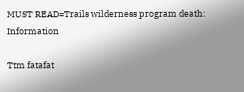MUST READ=Trails wilderness program death: Information

Ttm fatafat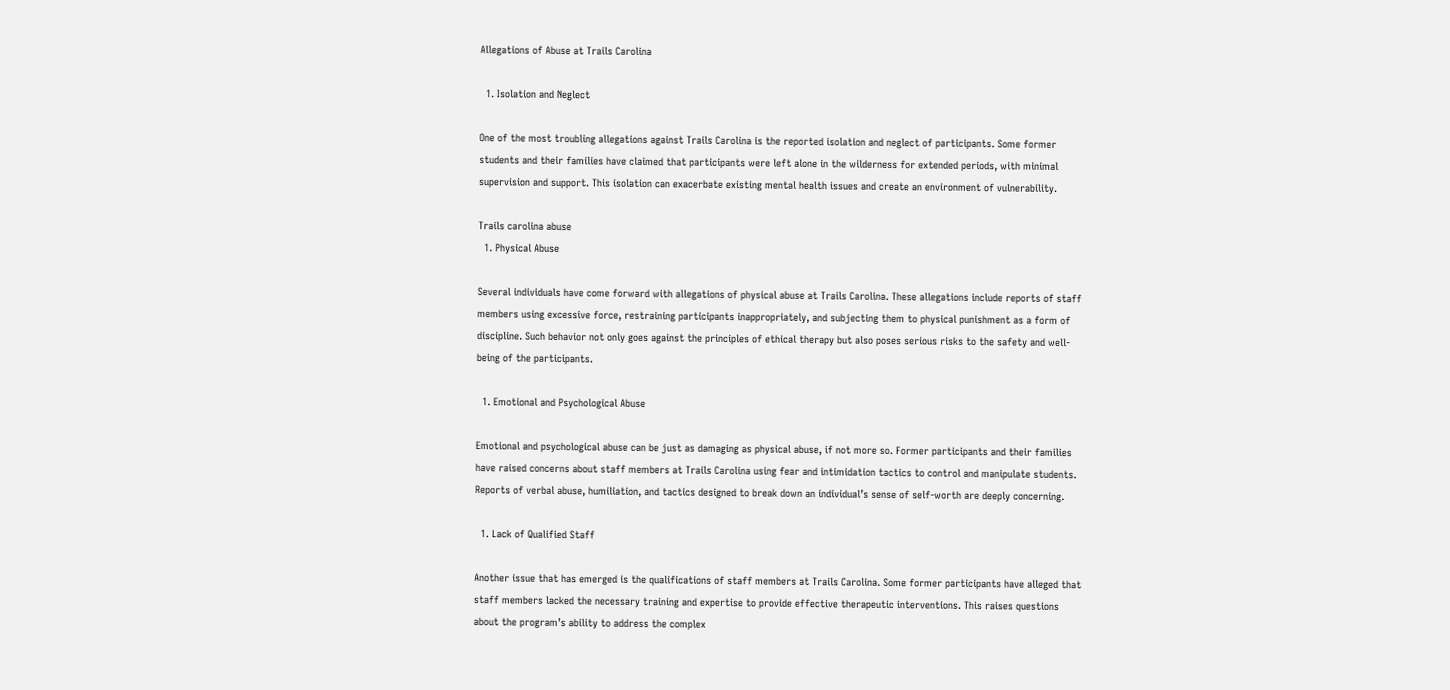Allegations of Abuse at Trails Carolina

  1. Isolation and Neglect

One of the most troubling allegations against Trails Carolina is the reported isolation and neglect of participants. Some former students and their families have claimed that participants were left alone in the wilderness for extended periods, with minimal supervision and support. This isolation can exacerbate existing mental health issues and create an environment of vulnerability.

Trails carolina abuse
  1. Physical Abuse

Several individuals have come forward with allegations of physical abuse at Trails Carolina. These allegations include reports of staff members using excessive force, restraining participants inappropriately, and subjecting them to physical punishment as a form of discipline. Such behavior not only goes against the principles of ethical therapy but also poses serious risks to the safety and well-being of the participants.

  1. Emotional and Psychological Abuse

Emotional and psychological abuse can be just as damaging as physical abuse, if not more so. Former participants and their families have raised concerns about staff members at Trails Carolina using fear and intimidation tactics to control and manipulate students. Reports of verbal abuse, humiliation, and tactics designed to break down an individual’s sense of self-worth are deeply concerning.

  1. Lack of Qualified Staff

Another issue that has emerged is the qualifications of staff members at Trails Carolina. Some former participants have alleged that staff members lacked the necessary training and expertise to provide effective therapeutic interventions. This raises questions about the program’s ability to address the complex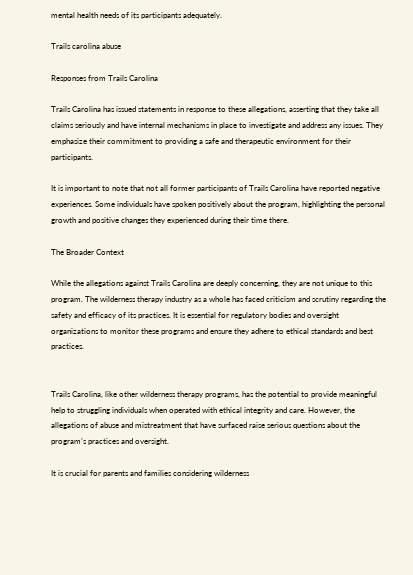mental health needs of its participants adequately.

Trails carolina abuse

Responses from Trails Carolina

Trails Carolina has issued statements in response to these allegations, asserting that they take all claims seriously and have internal mechanisms in place to investigate and address any issues. They emphasize their commitment to providing a safe and therapeutic environment for their participants.

It is important to note that not all former participants of Trails Carolina have reported negative experiences. Some individuals have spoken positively about the program, highlighting the personal growth and positive changes they experienced during their time there.

The Broader Context

While the allegations against Trails Carolina are deeply concerning, they are not unique to this program. The wilderness therapy industry as a whole has faced criticism and scrutiny regarding the safety and efficacy of its practices. It is essential for regulatory bodies and oversight organizations to monitor these programs and ensure they adhere to ethical standards and best practices.


Trails Carolina, like other wilderness therapy programs, has the potential to provide meaningful help to struggling individuals when operated with ethical integrity and care. However, the allegations of abuse and mistreatment that have surfaced raise serious questions about the program’s practices and oversight.

It is crucial for parents and families considering wilderness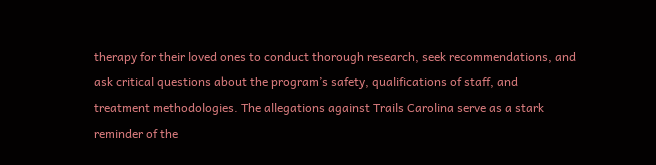therapy for their loved ones to conduct thorough research, seek recommendations, and ask critical questions about the program’s safety, qualifications of staff, and treatment methodologies. The allegations against Trails Carolina serve as a stark reminder of the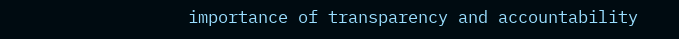importance of transparency and accountability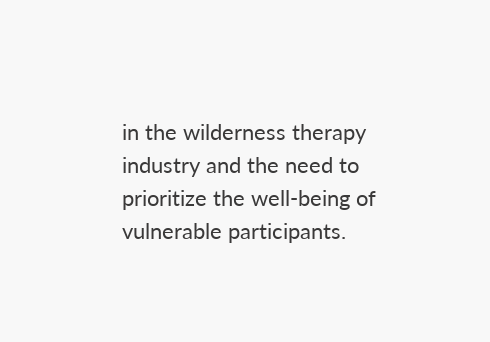in the wilderness therapy industry and the need to prioritize the well-being of vulnerable participants.